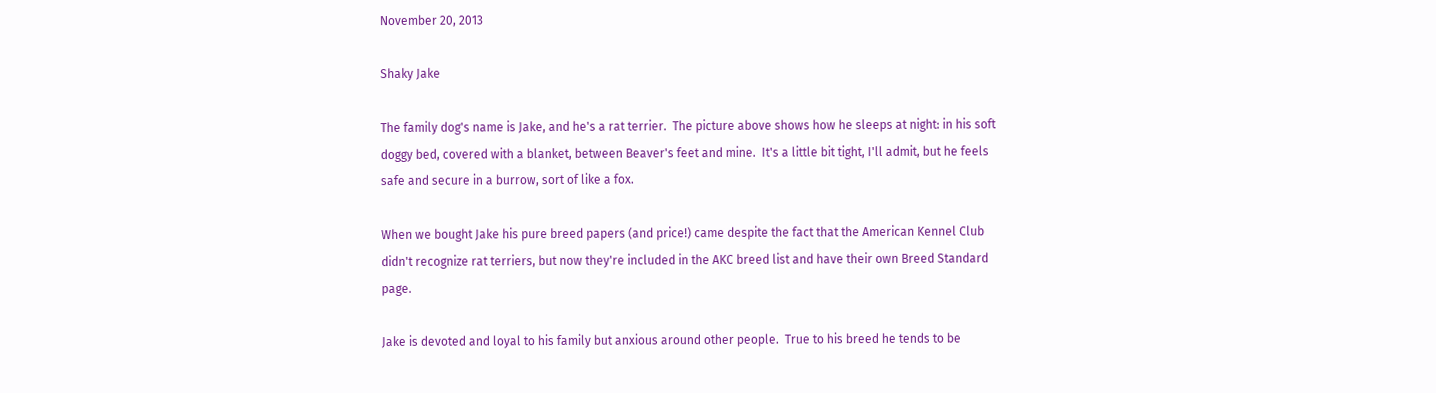November 20, 2013

Shaky Jake

The family dog's name is Jake, and he's a rat terrier.  The picture above shows how he sleeps at night: in his soft doggy bed, covered with a blanket, between Beaver's feet and mine.  It's a little bit tight, I'll admit, but he feels safe and secure in a burrow, sort of like a fox.

When we bought Jake his pure breed papers (and price!) came despite the fact that the American Kennel Club didn't recognize rat terriers, but now they're included in the AKC breed list and have their own Breed Standard page.

Jake is devoted and loyal to his family but anxious around other people.  True to his breed he tends to be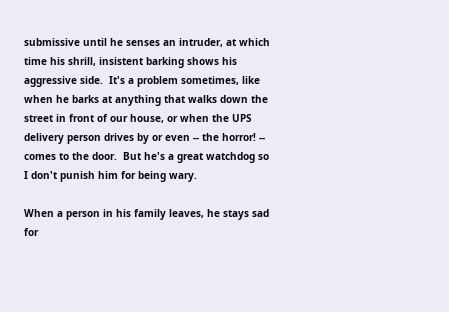submissive until he senses an intruder, at which time his shrill, insistent barking shows his aggressive side.  It's a problem sometimes, like when he barks at anything that walks down the street in front of our house, or when the UPS delivery person drives by or even -- the horror! -- comes to the door.  But he's a great watchdog so I don't punish him for being wary.

When a person in his family leaves, he stays sad for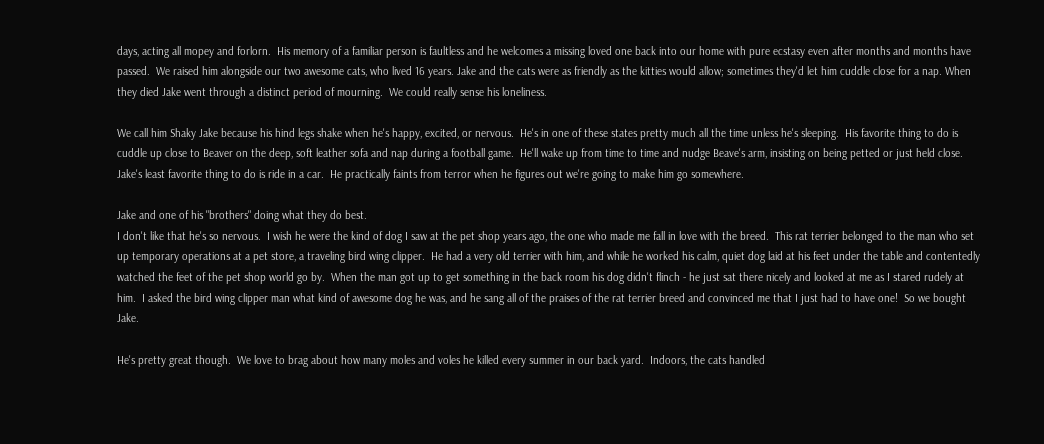days, acting all mopey and forlorn.  His memory of a familiar person is faultless and he welcomes a missing loved one back into our home with pure ecstasy even after months and months have passed.  We raised him alongside our two awesome cats, who lived 16 years. Jake and the cats were as friendly as the kitties would allow; sometimes they'd let him cuddle close for a nap. When they died Jake went through a distinct period of mourning.  We could really sense his loneliness.

We call him Shaky Jake because his hind legs shake when he's happy, excited, or nervous.  He's in one of these states pretty much all the time unless he's sleeping.  His favorite thing to do is cuddle up close to Beaver on the deep, soft leather sofa and nap during a football game.  He'll wake up from time to time and nudge Beave's arm, insisting on being petted or just held close.  Jake's least favorite thing to do is ride in a car.  He practically faints from terror when he figures out we're going to make him go somewhere.

Jake and one of his "brothers" doing what they do best.
I don't like that he's so nervous.  I wish he were the kind of dog I saw at the pet shop years ago, the one who made me fall in love with the breed.  This rat terrier belonged to the man who set up temporary operations at a pet store, a traveling bird wing clipper.  He had a very old terrier with him, and while he worked his calm, quiet dog laid at his feet under the table and contentedly watched the feet of the pet shop world go by.  When the man got up to get something in the back room his dog didn't flinch - he just sat there nicely and looked at me as I stared rudely at him.  I asked the bird wing clipper man what kind of awesome dog he was, and he sang all of the praises of the rat terrier breed and convinced me that I just had to have one!  So we bought Jake.

He's pretty great though.  We love to brag about how many moles and voles he killed every summer in our back yard.  Indoors, the cats handled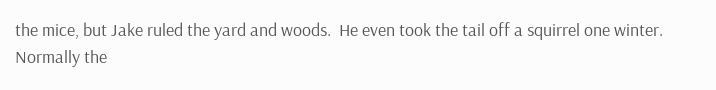the mice, but Jake ruled the yard and woods.  He even took the tail off a squirrel one winter.  Normally the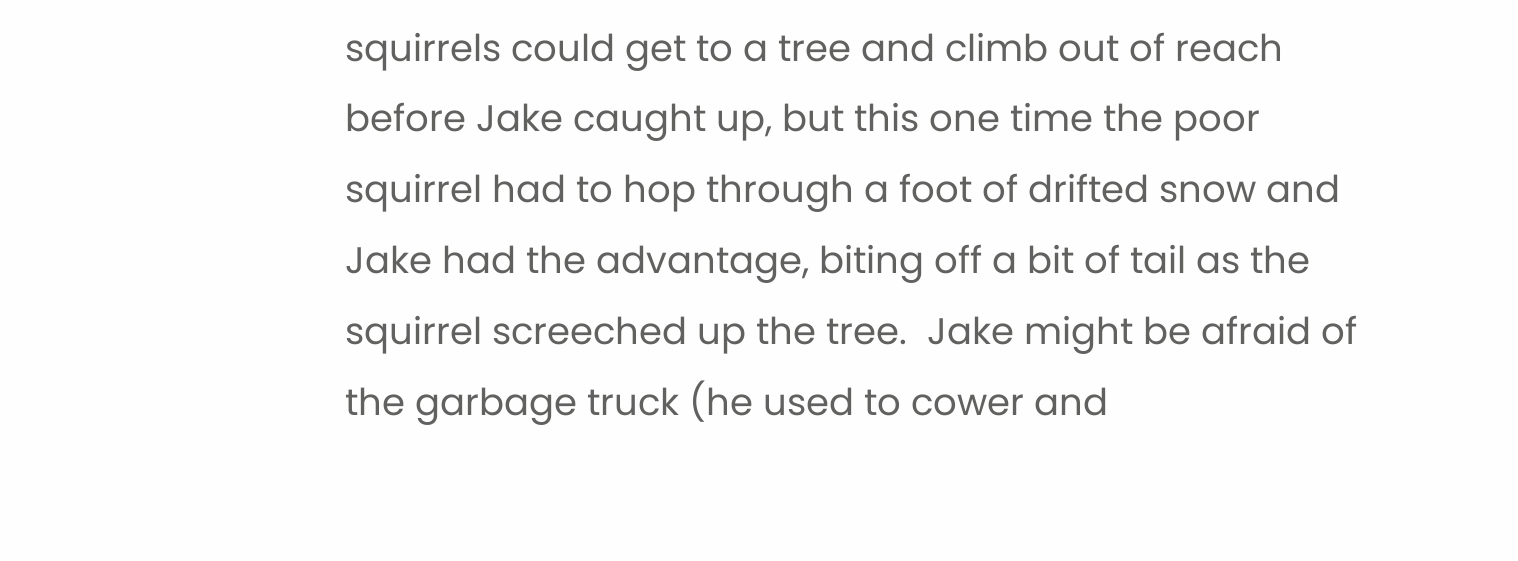squirrels could get to a tree and climb out of reach before Jake caught up, but this one time the poor squirrel had to hop through a foot of drifted snow and Jake had the advantage, biting off a bit of tail as the squirrel screeched up the tree.  Jake might be afraid of the garbage truck (he used to cower and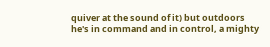quiver at the sound of it) but outdoors he's in command and in control, a mighty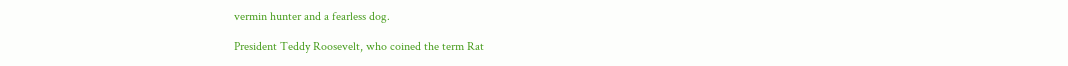vermin hunter and a fearless dog.

President Teddy Roosevelt, who coined the term Rat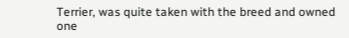Terrier, was quite taken with the breed and owned one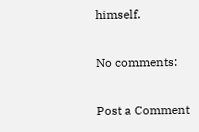himself.

No comments:

Post a Comment